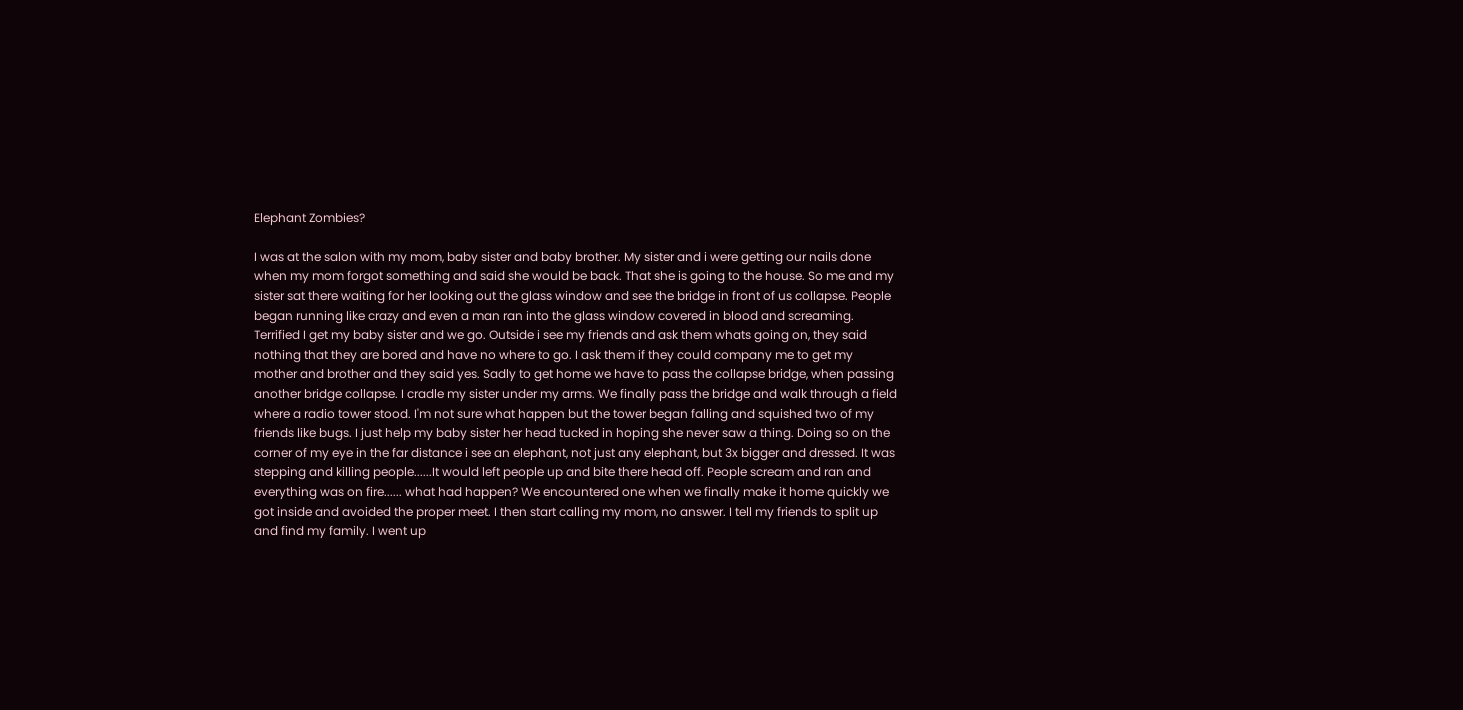Elephant Zombies?

I was at the salon with my mom, baby sister and baby brother. My sister and i were getting our nails done when my mom forgot something and said she would be back. That she is going to the house. So me and my sister sat there waiting for her looking out the glass window and see the bridge in front of us collapse. People began running like crazy and even a man ran into the glass window covered in blood and screaming. Terrified I get my baby sister and we go. Outside i see my friends and ask them whats going on, they said nothing that they are bored and have no where to go. I ask them if they could company me to get my mother and brother and they said yes. Sadly to get home we have to pass the collapse bridge, when passing another bridge collapse. I cradle my sister under my arms. We finally pass the bridge and walk through a field where a radio tower stood. I'm not sure what happen but the tower began falling and squished two of my friends like bugs. I just help my baby sister her head tucked in hoping she never saw a thing. Doing so on the corner of my eye in the far distance i see an elephant, not just any elephant, but 3x bigger and dressed. It was stepping and killing people......It would left people up and bite there head off. People scream and ran and everything was on fire...... what had happen? We encountered one when we finally make it home quickly we got inside and avoided the proper meet. I then start calling my mom, no answer. I tell my friends to split up and find my family. I went up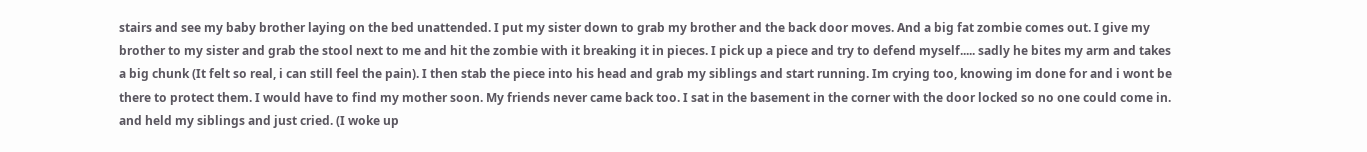stairs and see my baby brother laying on the bed unattended. I put my sister down to grab my brother and the back door moves. And a big fat zombie comes out. I give my brother to my sister and grab the stool next to me and hit the zombie with it breaking it in pieces. I pick up a piece and try to defend myself..... sadly he bites my arm and takes a big chunk (It felt so real, i can still feel the pain). I then stab the piece into his head and grab my siblings and start running. Im crying too, knowing im done for and i wont be there to protect them. I would have to find my mother soon. My friends never came back too. I sat in the basement in the corner with the door locked so no one could come in. and held my siblings and just cried. (I woke up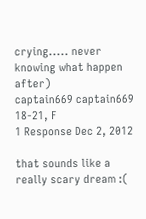crying..... never knowing what happen after)
captain669 captain669
18-21, F
1 Response Dec 2, 2012

that sounds like a really scary dream :(